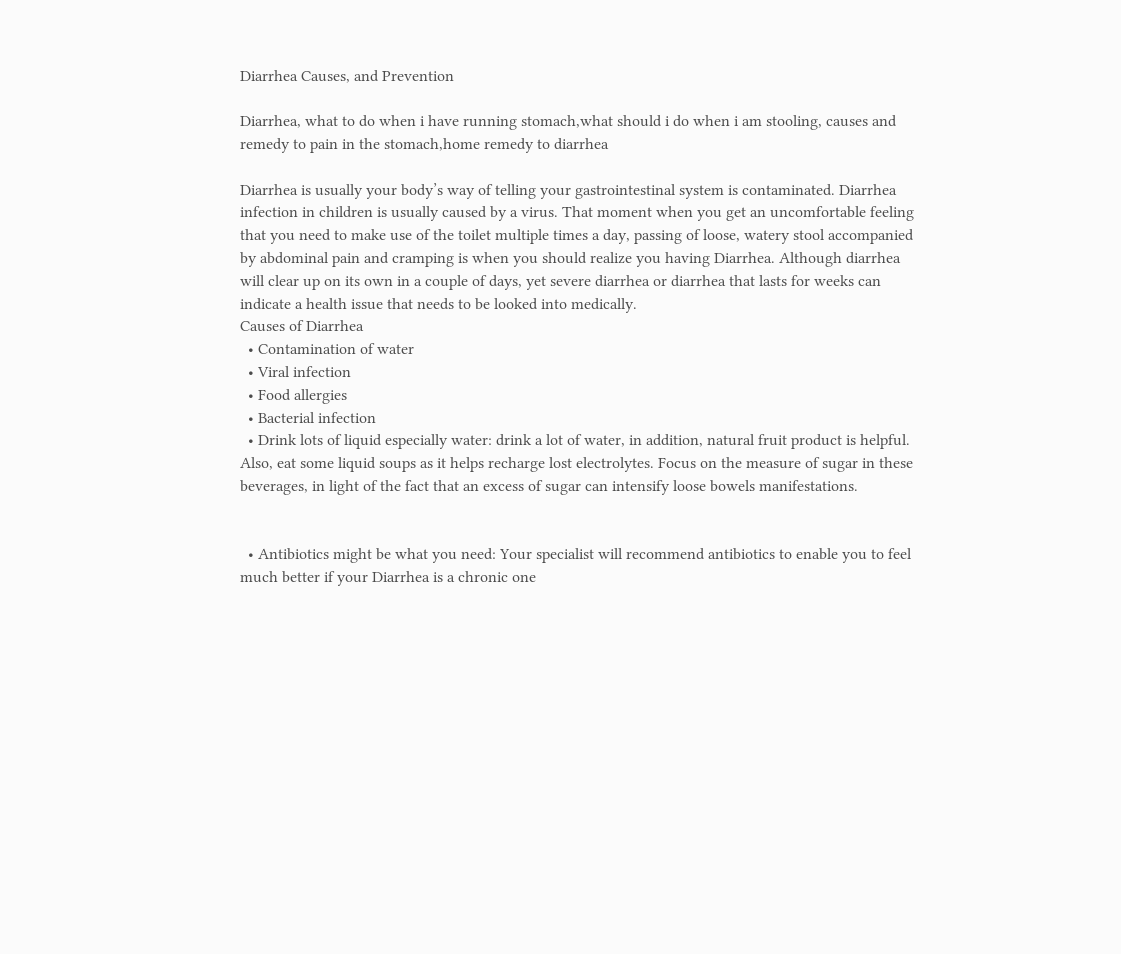Diarrhea Causes, and Prevention

Diarrhea, what to do when i have running stomach,what should i do when i am stooling, causes and remedy to pain in the stomach,home remedy to diarrhea

Diarrhea is usually your body’s way of telling your gastrointestinal system is contaminated. Diarrhea infection in children is usually caused by a virus. That moment when you get an uncomfortable feeling that you need to make use of the toilet multiple times a day, passing of loose, watery stool accompanied by abdominal pain and cramping is when you should realize you having Diarrhea. Although diarrhea will clear up on its own in a couple of days, yet severe diarrhea or diarrhea that lasts for weeks can indicate a health issue that needs to be looked into medically.
Causes of Diarrhea
  • Contamination of water
  • Viral infection
  • Food allergies
  • Bacterial infection
  • Drink lots of liquid especially water: drink a lot of water, in addition, natural fruit product is helpful. Also, eat some liquid soups as it helps recharge lost electrolytes. Focus on the measure of sugar in these beverages, in light of the fact that an excess of sugar can intensify loose bowels manifestations.


  • Antibiotics might be what you need: Your specialist will recommend antibiotics to enable you to feel much better if your Diarrhea is a chronic one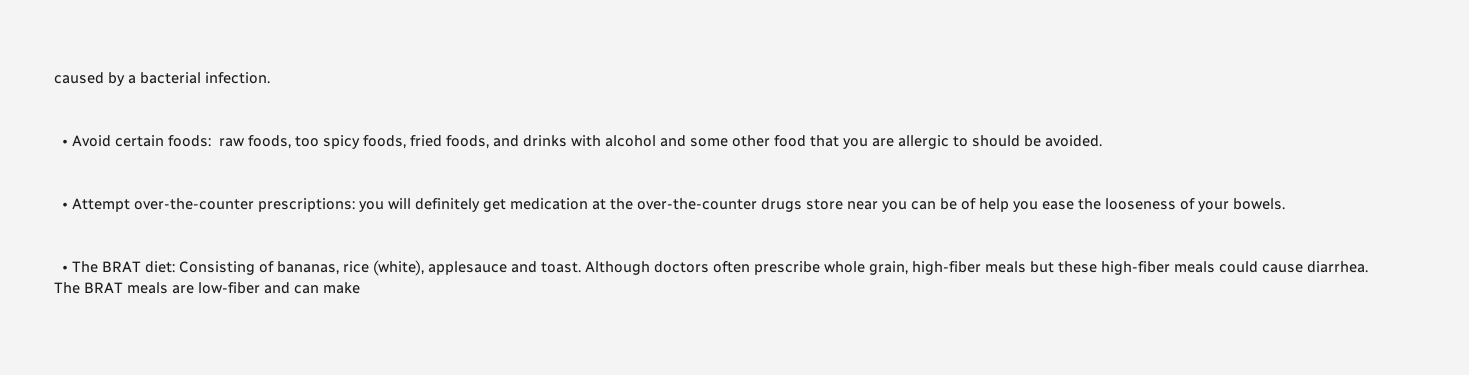caused by a bacterial infection.


  • Avoid certain foods:  raw foods, too spicy foods, fried foods, and drinks with alcohol and some other food that you are allergic to should be avoided.


  • Attempt over-the-counter prescriptions: you will definitely get medication at the over-the-counter drugs store near you can be of help you ease the looseness of your bowels.


  • The BRAT diet: Consisting of bananas, rice (white), applesauce and toast. Although doctors often prescribe whole grain, high-fiber meals but these high-fiber meals could cause diarrhea. The BRAT meals are low-fiber and can make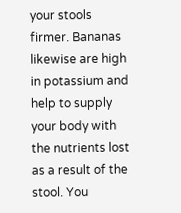your stools firmer. Bananas likewise are high in potassium and help to supply your body with the nutrients lost as a result of the stool. You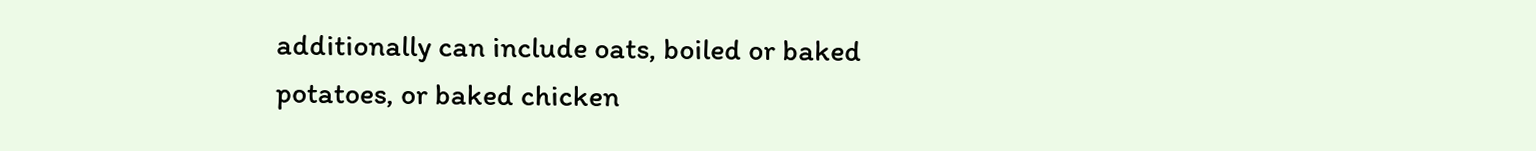additionally can include oats, boiled or baked potatoes, or baked chicken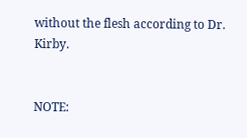without the flesh according to Dr. Kirby.


NOTE: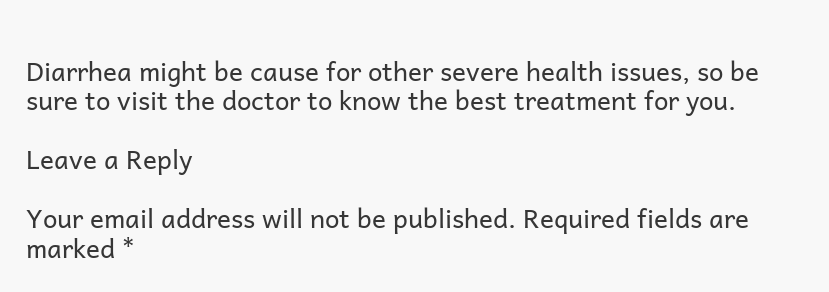Diarrhea might be cause for other severe health issues, so be sure to visit the doctor to know the best treatment for you.

Leave a Reply

Your email address will not be published. Required fields are marked *